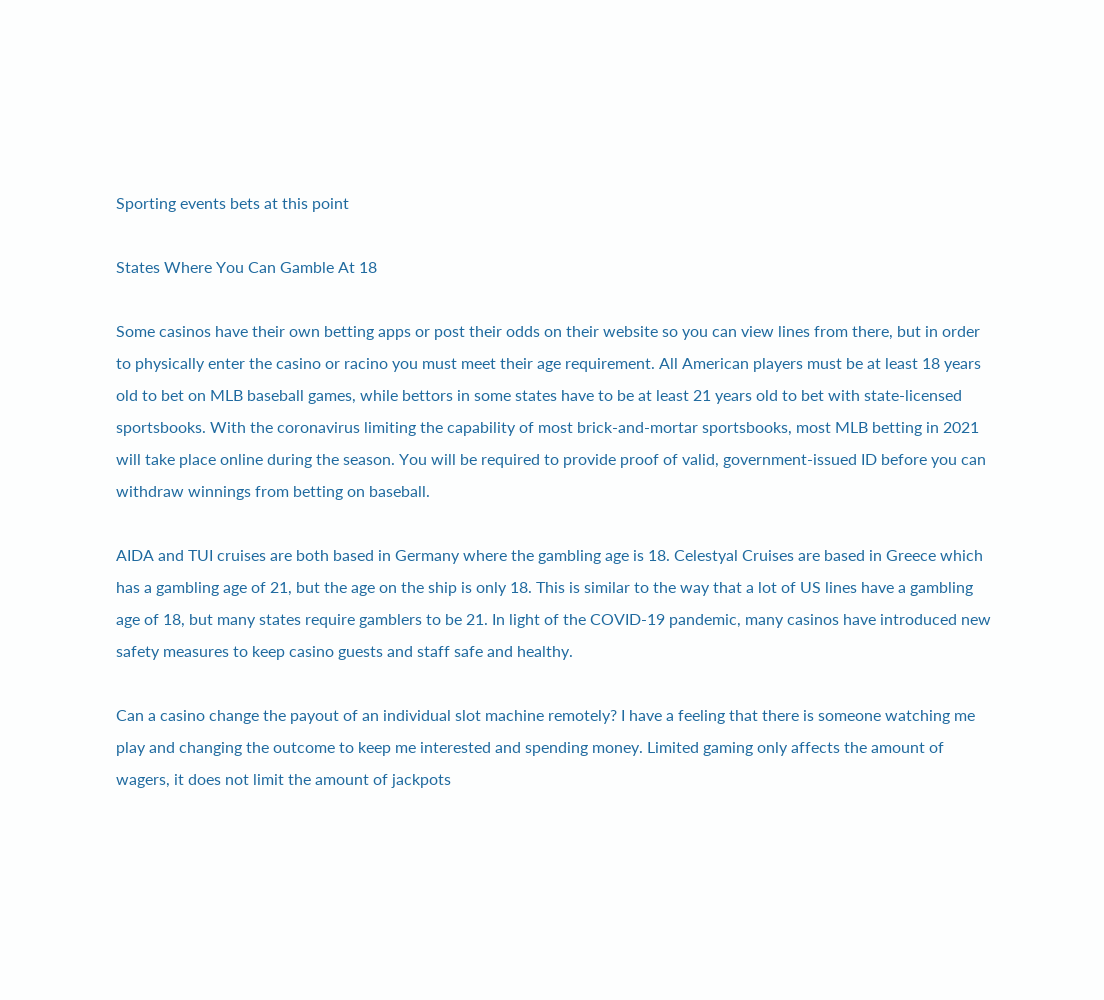Sporting events bets at this point

States Where You Can Gamble At 18

Some casinos have their own betting apps or post their odds on their website so you can view lines from there, but in order to physically enter the casino or racino you must meet their age requirement. All American players must be at least 18 years old to bet on MLB baseball games, while bettors in some states have to be at least 21 years old to bet with state-licensed sportsbooks. With the coronavirus limiting the capability of most brick-and-mortar sportsbooks, most MLB betting in 2021 will take place online during the season. You will be required to provide proof of valid, government-issued ID before you can withdraw winnings from betting on baseball.

AIDA and TUI cruises are both based in Germany where the gambling age is 18. Celestyal Cruises are based in Greece which has a gambling age of 21, but the age on the ship is only 18. This is similar to the way that a lot of US lines have a gambling age of 18, but many states require gamblers to be 21. In light of the COVID-19 pandemic, many casinos have introduced new safety measures to keep casino guests and staff safe and healthy.

Can a casino change the payout of an individual slot machine remotely? I have a feeling that there is someone watching me play and changing the outcome to keep me interested and spending money. Limited gaming only affects the amount of wagers, it does not limit the amount of jackpots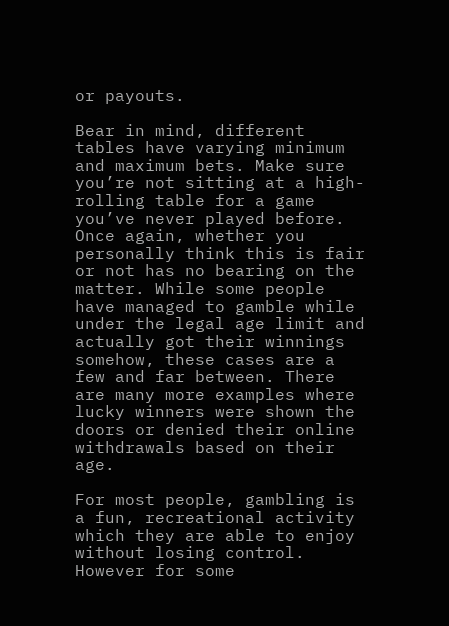or payouts.

Bear in mind, different tables have varying minimum and maximum bets. Make sure you’re not sitting at a high-rolling table for a game you’ve never played before. Once again, whether you personally think this is fair or not has no bearing on the matter. While some people have managed to gamble while under the legal age limit and actually got their winnings somehow, these cases are a few and far between. There are many more examples where lucky winners were shown the doors or denied their online withdrawals based on their age.

For most people, gambling is a fun, recreational activity which they are able to enjoy without losing control. However for some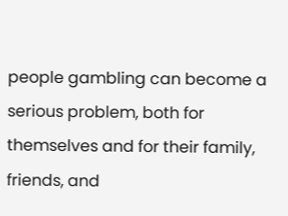people gambling can become a serious problem, both for themselves and for their family, friends, and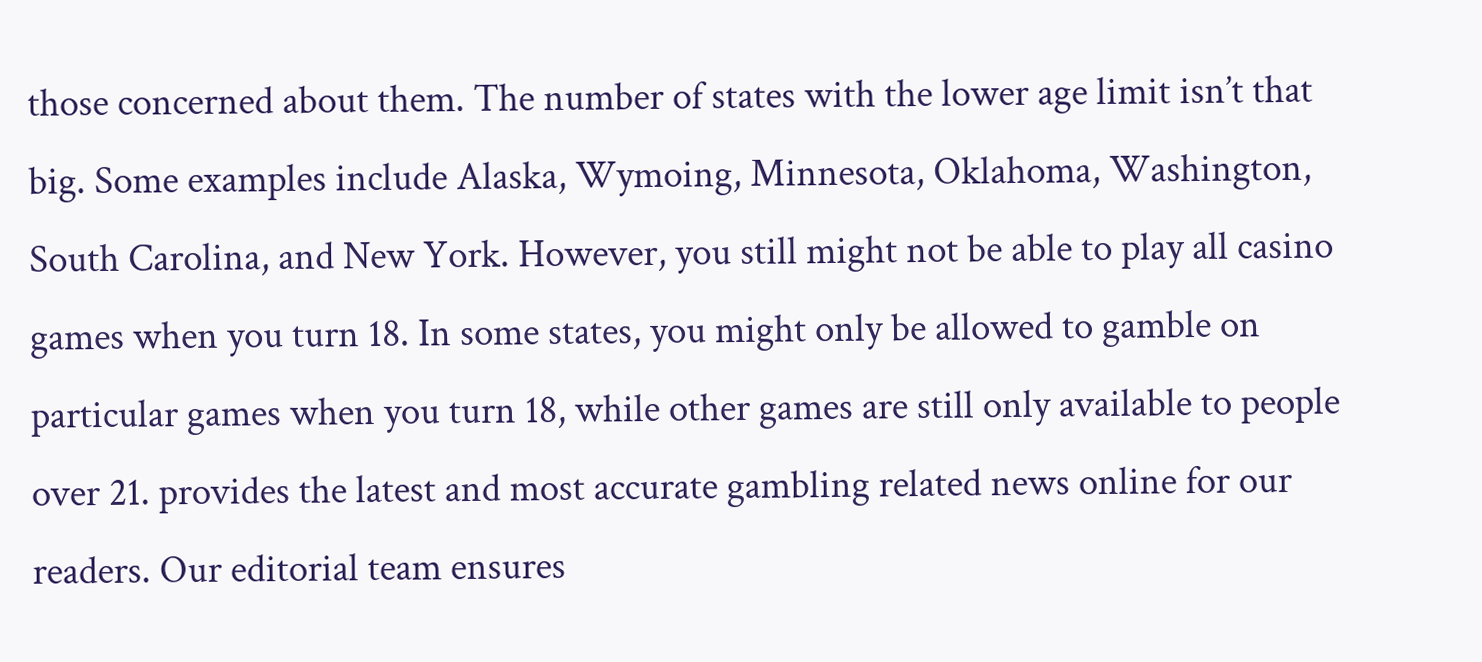those concerned about them. The number of states with the lower age limit isn’t that big. Some examples include Alaska, Wymoing, Minnesota, Oklahoma, Washington, South Carolina, and New York. However, you still might not be able to play all casino games when you turn 18. In some states, you might only be allowed to gamble on particular games when you turn 18, while other games are still only available to people over 21. provides the latest and most accurate gambling related news online for our readers. Our editorial team ensures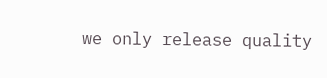we only release quality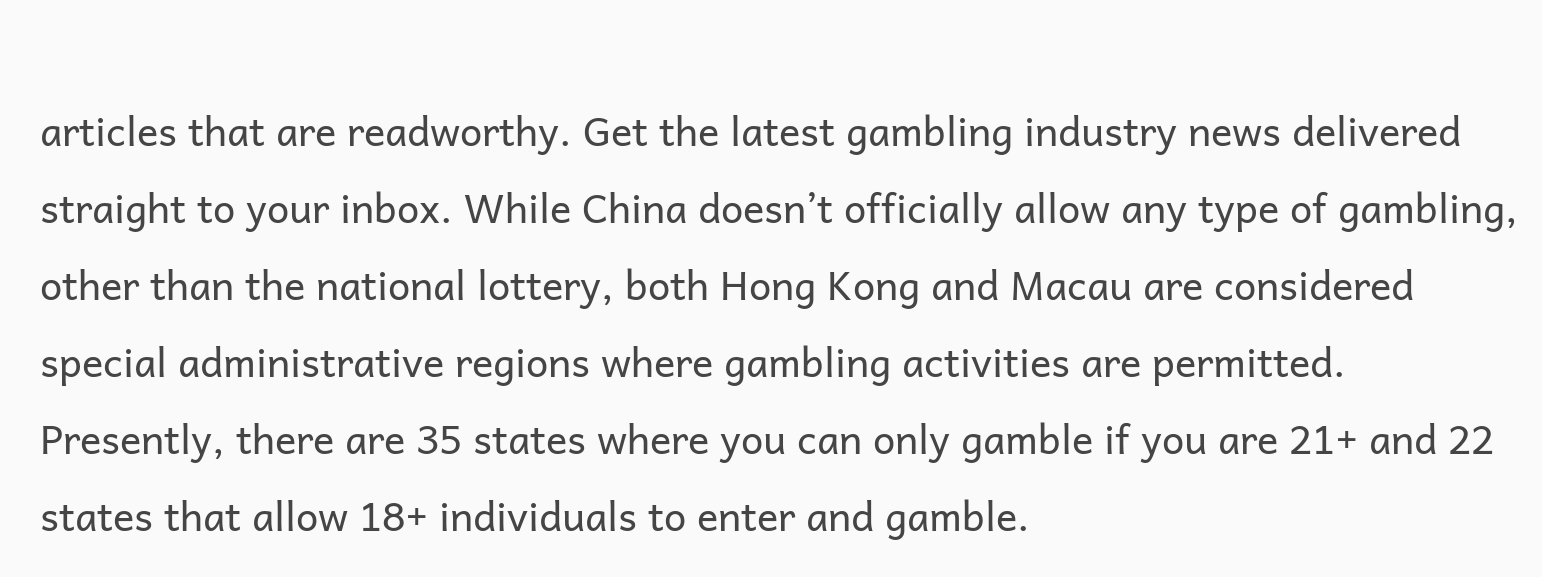articles that are readworthy. Get the latest gambling industry news delivered straight to your inbox. While China doesn’t officially allow any type of gambling, other than the national lottery, both Hong Kong and Macau are considered special administrative regions where gambling activities are permitted. Presently, there are 35 states where you can only gamble if you are 21+ and 22 states that allow 18+ individuals to enter and gamble.